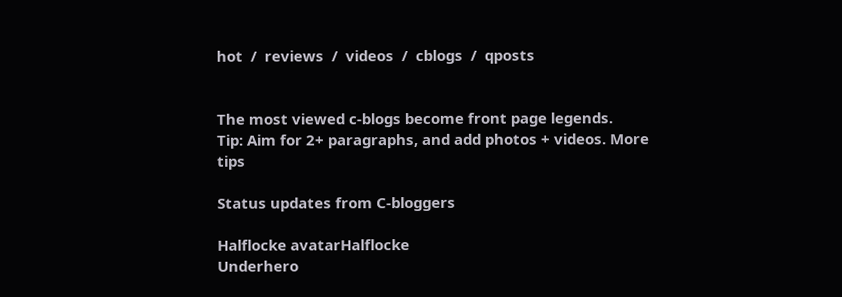hot  /  reviews  /  videos  /  cblogs  /  qposts


The most viewed c-blogs become front page legends.
Tip: Aim for 2+ paragraphs, and add photos + videos. More tips

Status updates from C-bloggers

Halflocke avatarHalflocke
Underhero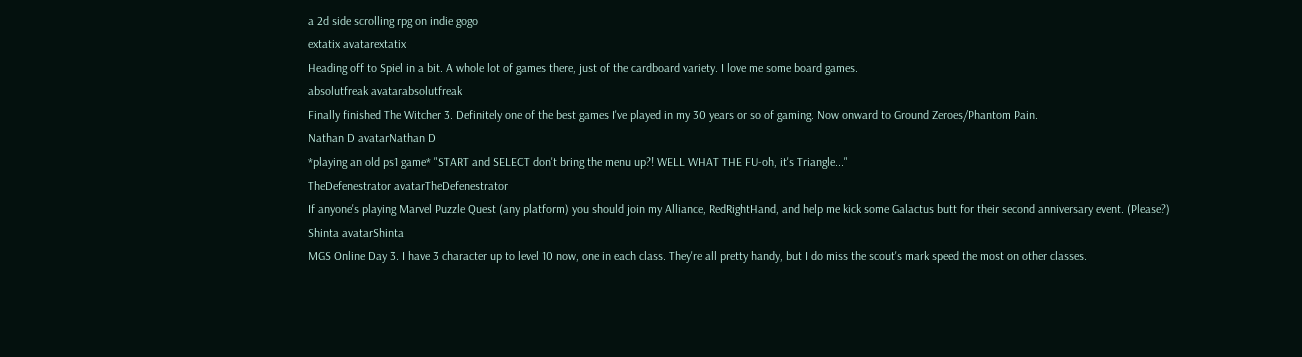a 2d side scrolling rpg on indie gogo
extatix avatarextatix
Heading off to Spiel in a bit. A whole lot of games there, just of the cardboard variety. I love me some board games.
absolutfreak avatarabsolutfreak
Finally finished The Witcher 3. Definitely one of the best games I've played in my 30 years or so of gaming. Now onward to Ground Zeroes/Phantom Pain.
Nathan D avatarNathan D
*playing an old ps1 game* "START and SELECT don't bring the menu up?! WELL WHAT THE FU-oh, it's Triangle..."
TheDefenestrator avatarTheDefenestrator
If anyone's playing Marvel Puzzle Quest (any platform) you should join my Alliance, RedRightHand, and help me kick some Galactus butt for their second anniversary event. (Please?)
Shinta avatarShinta
MGS Online Day 3. I have 3 character up to level 10 now, one in each class. They're all pretty handy, but I do miss the scout's mark speed the most on other classes.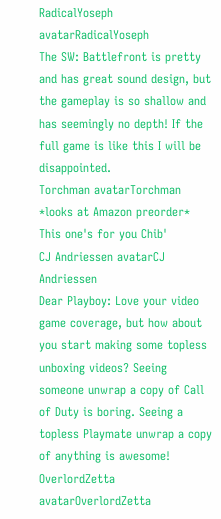RadicalYoseph avatarRadicalYoseph
The SW: Battlefront is pretty and has great sound design, but the gameplay is so shallow and has seemingly no depth! If the full game is like this I will be disappointed.
Torchman avatarTorchman
*looks at Amazon preorder* This one's for you Chib'
CJ Andriessen avatarCJ Andriessen
Dear Playboy: Love your video game coverage, but how about you start making some topless unboxing videos? Seeing someone unwrap a copy of Call of Duty is boring. Seeing a topless Playmate unwrap a copy of anything is awesome!
OverlordZetta avatarOverlordZetta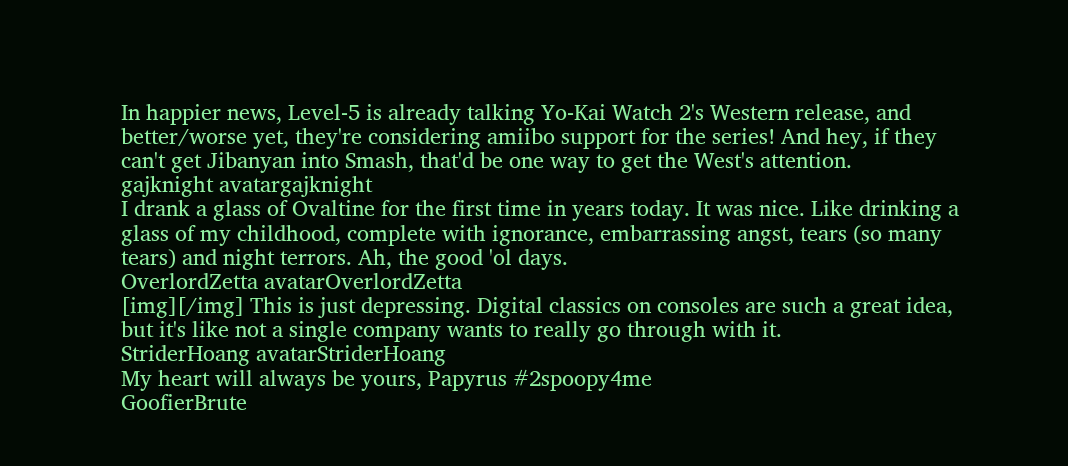In happier news, Level-5 is already talking Yo-Kai Watch 2's Western release, and better/worse yet, they're considering amiibo support for the series! And hey, if they can't get Jibanyan into Smash, that'd be one way to get the West's attention.
gajknight avatargajknight
I drank a glass of Ovaltine for the first time in years today. It was nice. Like drinking a glass of my childhood, complete with ignorance, embarrassing angst, tears (so many tears) and night terrors. Ah, the good 'ol days.
OverlordZetta avatarOverlordZetta
[img][/img] This is just depressing. Digital classics on consoles are such a great idea, but it's like not a single company wants to really go through with it.
StriderHoang avatarStriderHoang
My heart will always be yours, Papyrus #2spoopy4me
GoofierBrute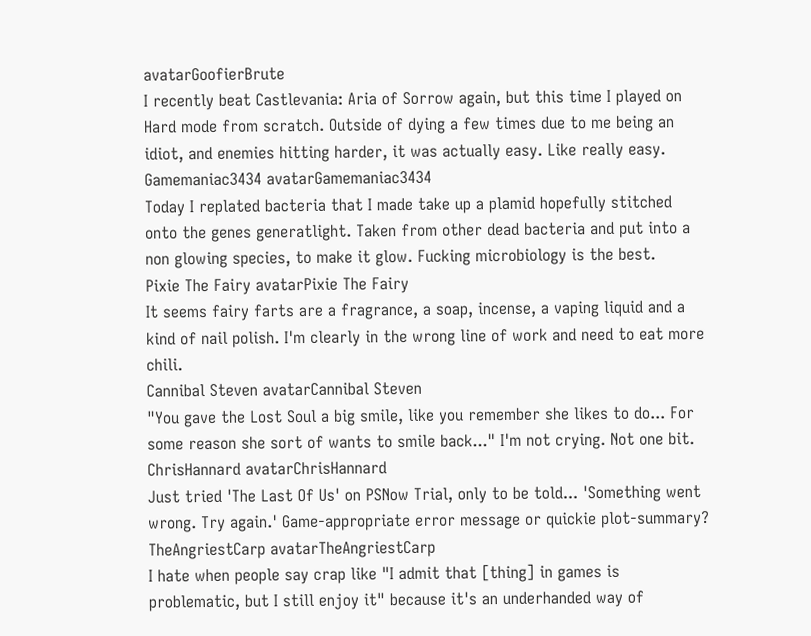avatarGoofierBrute
I recently beat Castlevania: Aria of Sorrow again, but this time I played on Hard mode from scratch. Outside of dying a few times due to me being an idiot, and enemies hitting harder, it was actually easy. Like really easy.
Gamemaniac3434 avatarGamemaniac3434
Today I replated bacteria that I made take up a plamid hopefully stitched onto the genes generatlight. Taken from other dead bacteria and put into a non glowing species, to make it glow. Fucking microbiology is the best.
Pixie The Fairy avatarPixie The Fairy
It seems fairy farts are a fragrance, a soap, incense, a vaping liquid and a kind of nail polish. I'm clearly in the wrong line of work and need to eat more chili.
Cannibal Steven avatarCannibal Steven
"You gave the Lost Soul a big smile, like you remember she likes to do... For some reason she sort of wants to smile back..." I'm not crying. Not one bit.
ChrisHannard avatarChrisHannard
Just tried 'The Last Of Us' on PSNow Trial, only to be told... 'Something went wrong. Try again.' Game-appropriate error message or quickie plot-summary?
TheAngriestCarp avatarTheAngriestCarp
I hate when people say crap like "I admit that [thing] in games is problematic, but I still enjoy it" because it's an underhanded way of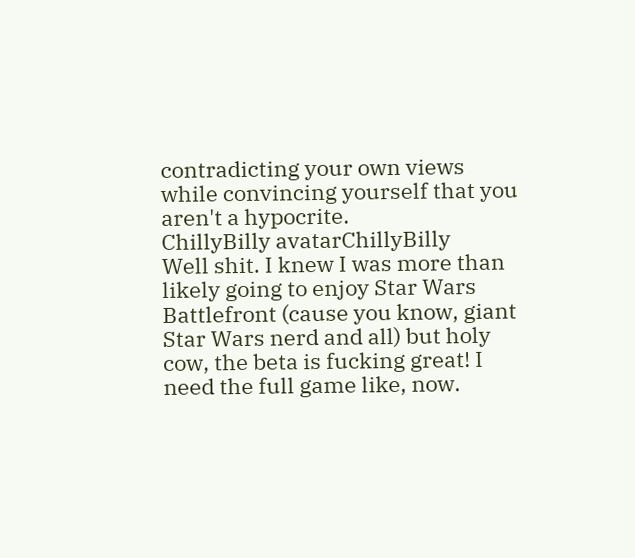contradicting your own views while convincing yourself that you aren't a hypocrite.
ChillyBilly avatarChillyBilly
Well shit. I knew I was more than likely going to enjoy Star Wars Battlefront (cause you know, giant Star Wars nerd and all) but holy cow, the beta is fucking great! I need the full game like, now.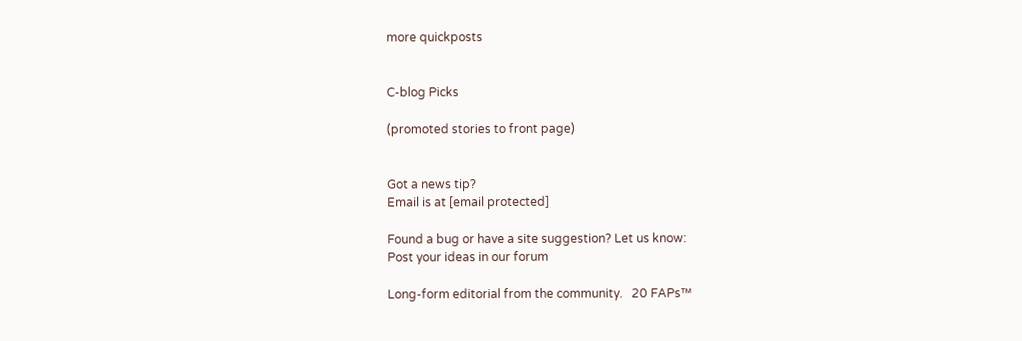more quickposts


C-blog Picks

(promoted stories to front page)


Got a news tip?
Email is at [email protected]

Found a bug or have a site suggestion? Let us know:
Post your ideas in our forum

Long-form editorial from the community.   20 FAPs™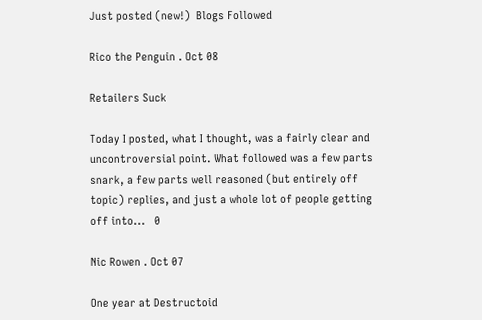Just posted (new!)  Blogs Followed

Rico the Penguin . Oct 08

Retailers Suck

Today I posted, what I thought, was a fairly clear and uncontroversial point. What followed was a few parts snark, a few parts well reasoned (but entirely off topic) replies, and just a whole lot of people getting off into...   0

Nic Rowen . Oct 07

One year at Destructoid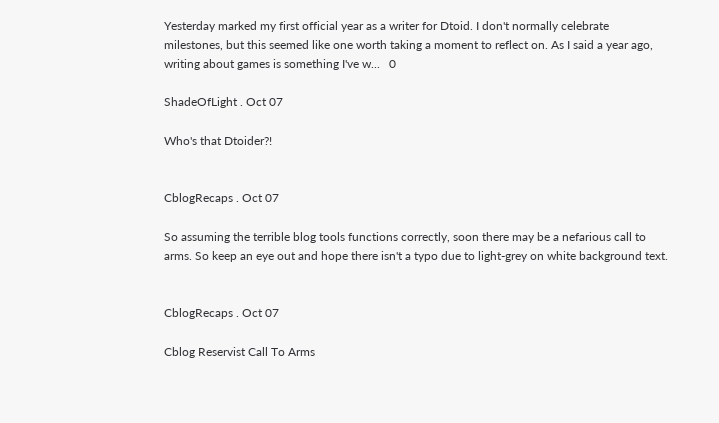Yesterday marked my first official year as a writer for Dtoid. I don't normally celebrate milestones, but this seemed like one worth taking a moment to reflect on. As I said a year ago, writing about games is something I've w...   0

ShadeOfLight . Oct 07

Who's that Dtoider?!


CblogRecaps . Oct 07

So assuming the terrible blog tools functions correctly, soon there may be a nefarious call to arms. So keep an eye out and hope there isn't a typo due to light-grey on white background text.


CblogRecaps . Oct 07

Cblog Reservist Call To Arms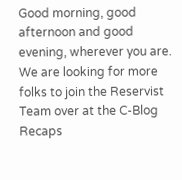Good morning, good afternoon and good evening, wherever you are. We are looking for more folks to join the Reservist Team over at the C-Blog Recaps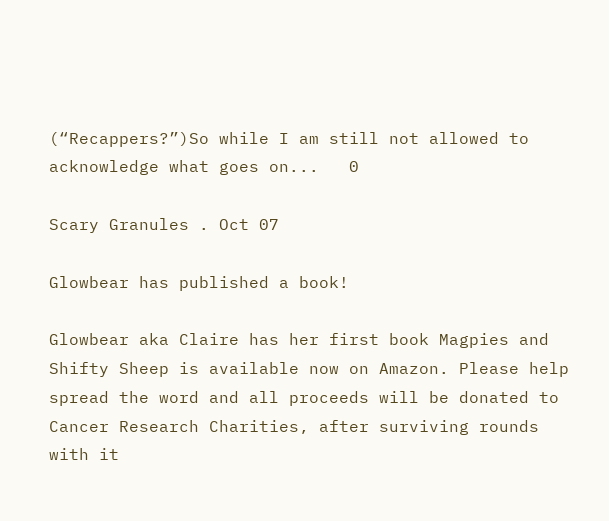(“Recappers?”)So while I am still not allowed to acknowledge what goes on...   0

Scary Granules . Oct 07

Glowbear has published a book!

Glowbear aka Claire has her first book Magpies and Shifty Sheep is available now on Amazon. Please help spread the word and all proceeds will be donated to Cancer Research Charities, after surviving rounds with it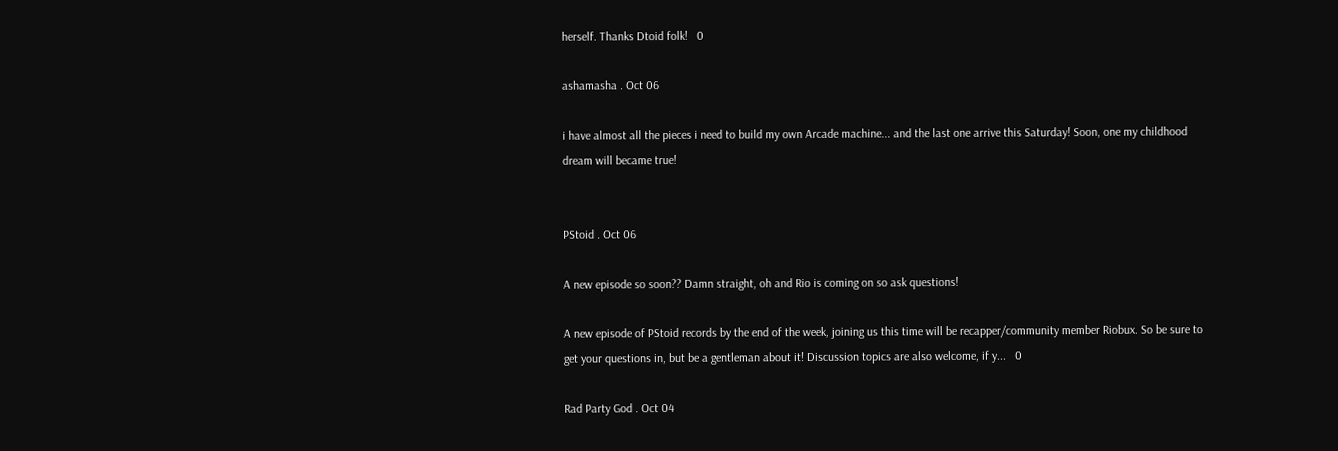herself. Thanks Dtoid folk!   0

ashamasha . Oct 06

i have almost all the pieces i need to build my own Arcade machine... and the last one arrive this Saturday! Soon, one my childhood dream will became true!


PStoid . Oct 06

A new episode so soon?? Damn straight, oh and Rio is coming on so ask questions!

A new episode of PStoid records by the end of the week, joining us this time will be recapper/community member Riobux. So be sure to get your questions in, but be a gentleman about it! Discussion topics are also welcome, if y...   0

Rad Party God . Oct 04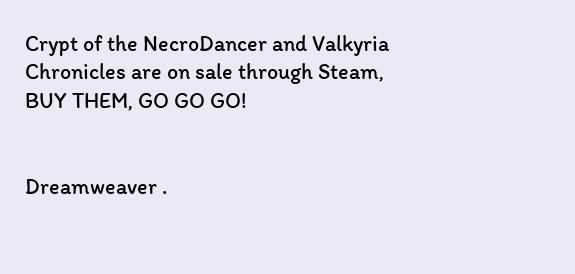Crypt of the NecroDancer and Valkyria Chronicles are on sale through Steam, BUY THEM, GO GO GO!


Dreamweaver .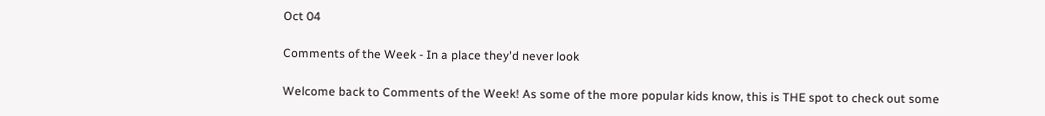Oct 04

Comments of the Week - In a place they'd never look

Welcome back to Comments of the Week! As some of the more popular kids know, this is THE spot to check out some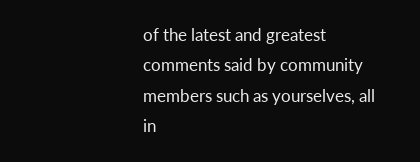of the latest and greatest comments said by community members such as yourselves, all in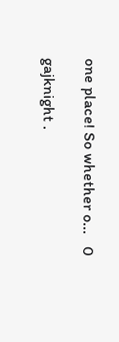one place! So whether o...   0

gajknight .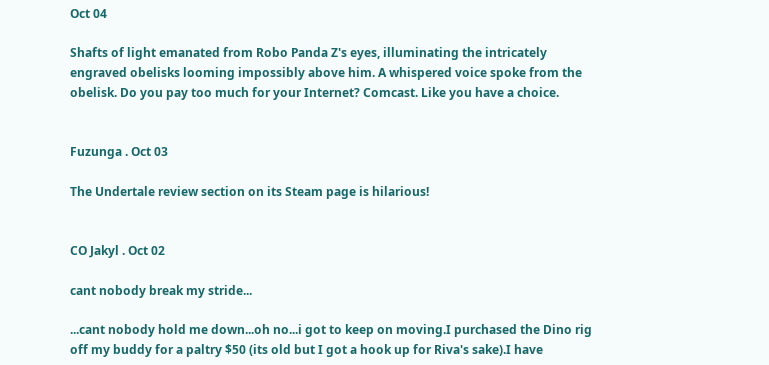Oct 04

Shafts of light emanated from Robo Panda Z's eyes, illuminating the intricately engraved obelisks looming impossibly above him. A whispered voice spoke from the obelisk. Do you pay too much for your Internet? Comcast. Like you have a choice.


Fuzunga . Oct 03

The Undertale review section on its Steam page is hilarious!


CO Jakyl . Oct 02

cant nobody break my stride...

...cant nobody hold me down...oh no...i got to keep on moving.I purchased the Dino rig off my buddy for a paltry $50 (its old but I got a hook up for Riva's sake).I have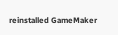reinstalled GameMaker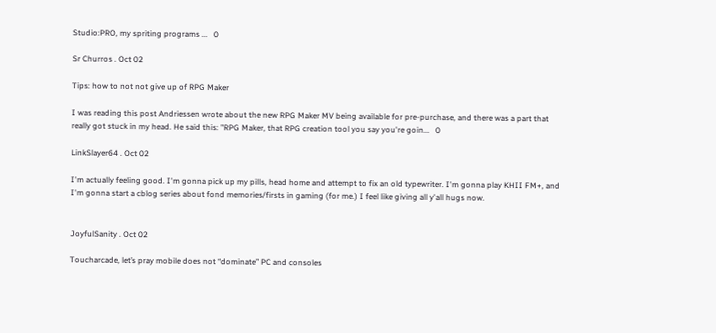Studio:PRO, my spriting programs ...   0

Sr Churros . Oct 02

Tips: how to not not give up of RPG Maker

I was reading this post Andriessen wrote about the new RPG Maker MV being available for pre-purchase, and there was a part that really got stuck in my head. He said this: "RPG Maker, that RPG creation tool you say you're goin...   0

LinkSlayer64 . Oct 02

I'm actually feeling good. I'm gonna pick up my pills, head home and attempt to fix an old typewriter. I'm gonna play KHII FM+, and I'm gonna start a cblog series about fond memories/firsts in gaming (for me.) I feel like giving all y'all hugs now.


JoyfulSanity . Oct 02

Toucharcade, let’s pray mobile does not “dominate” PC and consoles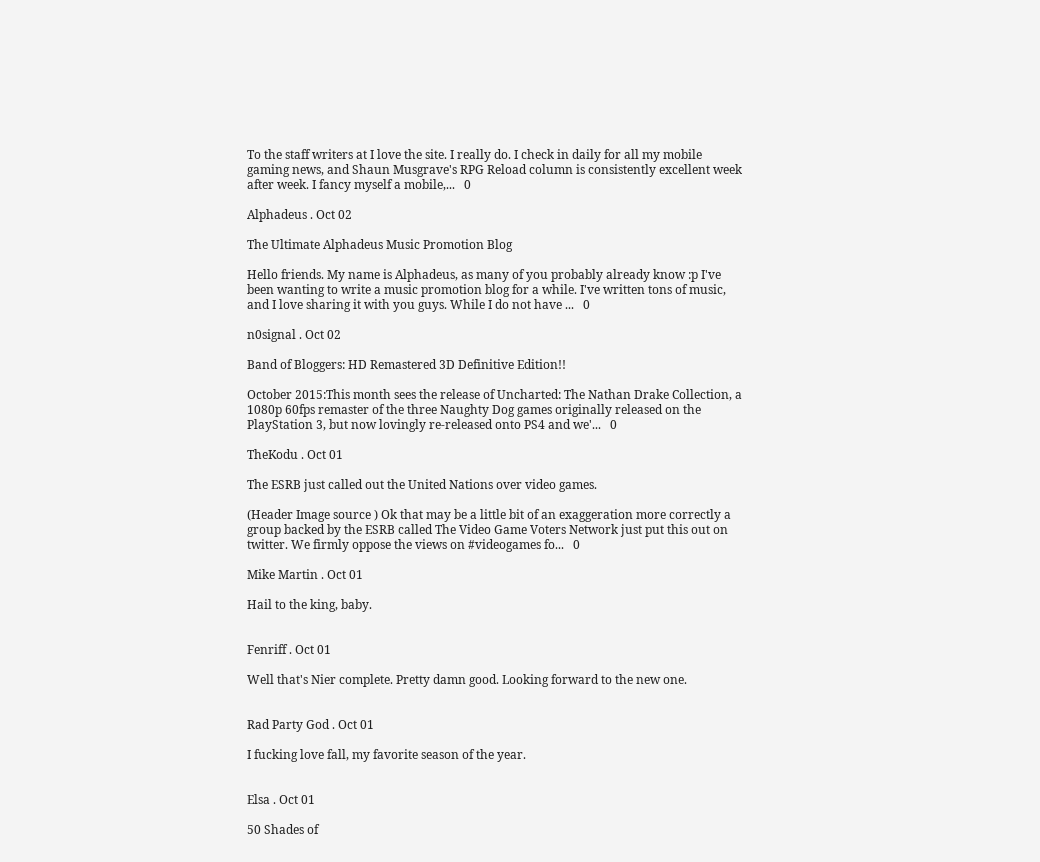To the staff writers at I love the site. I really do. I check in daily for all my mobile gaming news, and Shaun Musgrave's RPG Reload column is consistently excellent week after week. I fancy myself a mobile,...   0

Alphadeus . Oct 02

The Ultimate Alphadeus Music Promotion Blog

Hello friends. My name is Alphadeus, as many of you probably already know :p I've been wanting to write a music promotion blog for a while. I've written tons of music, and I love sharing it with you guys. While I do not have ...   0

n0signal . Oct 02

Band of Bloggers: HD Remastered 3D Definitive Edition!!

October 2015:This month sees the release of Uncharted: The Nathan Drake Collection, a 1080p 60fps remaster of the three Naughty Dog games originally released on the PlayStation 3, but now lovingly re-released onto PS4 and we'...   0

TheKodu . Oct 01

The ESRB just called out the United Nations over video games.

(Header Image source ) Ok that may be a little bit of an exaggeration more correctly a group backed by the ESRB called The Video Game Voters Network just put this out on twitter. We firmly oppose the views on #videogames fo...   0

Mike Martin . Oct 01

Hail to the king, baby.


Fenriff . Oct 01

Well that's Nier complete. Pretty damn good. Looking forward to the new one.


Rad Party God . Oct 01

I fucking love fall, my favorite season of the year.


Elsa . Oct 01

50 Shades of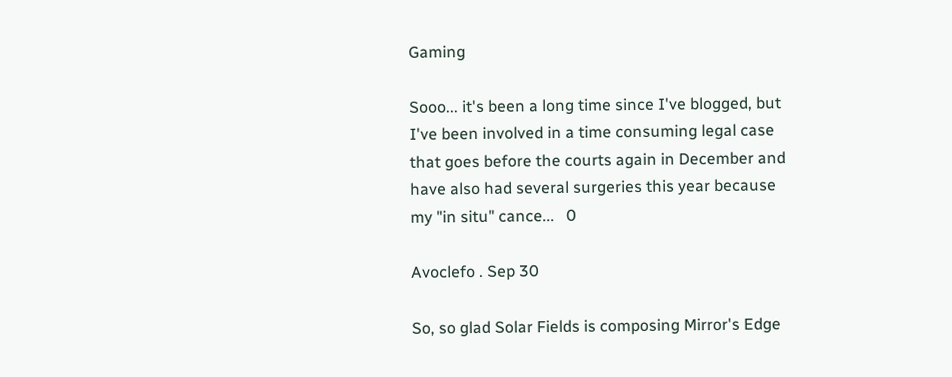Gaming

Sooo... it's been a long time since I've blogged, but I've been involved in a time consuming legal case that goes before the courts again in December and have also had several surgeries this year because my "in situ" cance...   0

Avoclefo . Sep 30

So, so glad Solar Fields is composing Mirror's Edge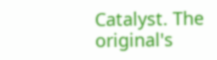Catalyst. The original's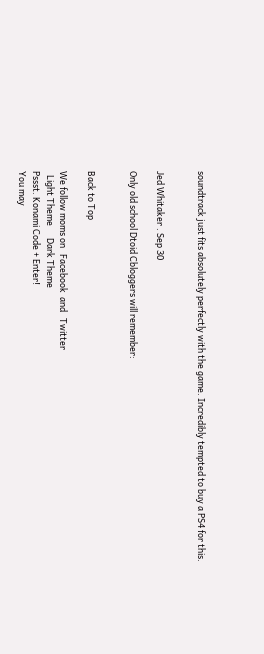soundtrack just fits absolutely perfectly with the game. Incredibly tempted to buy a PS4 for this.


Jed Whitaker . Sep 30

Only old school Dtoid Cbloggers will remember:


Back to Top

We follow moms on   Facebook  and   Twitter
  Light Theme      Dark Theme
Pssst. Konami Code + Enter!
You may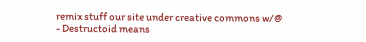remix stuff our site under creative commons w/@
- Destructoid means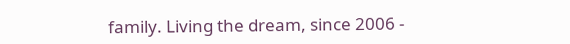family. Living the dream, since 2006 -